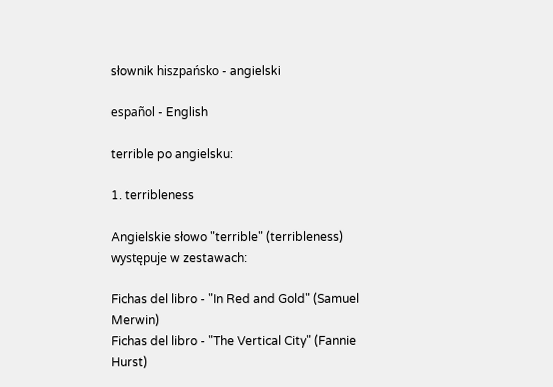słownik hiszpańsko - angielski

español - English

terrible po angielsku:

1. terribleness

Angielskie słowo "terrible" (terribleness) występuje w zestawach:

Fichas del libro - "In Red and Gold" (Samuel Merwin)
Fichas del libro - "The Vertical City" (Fannie Hurst)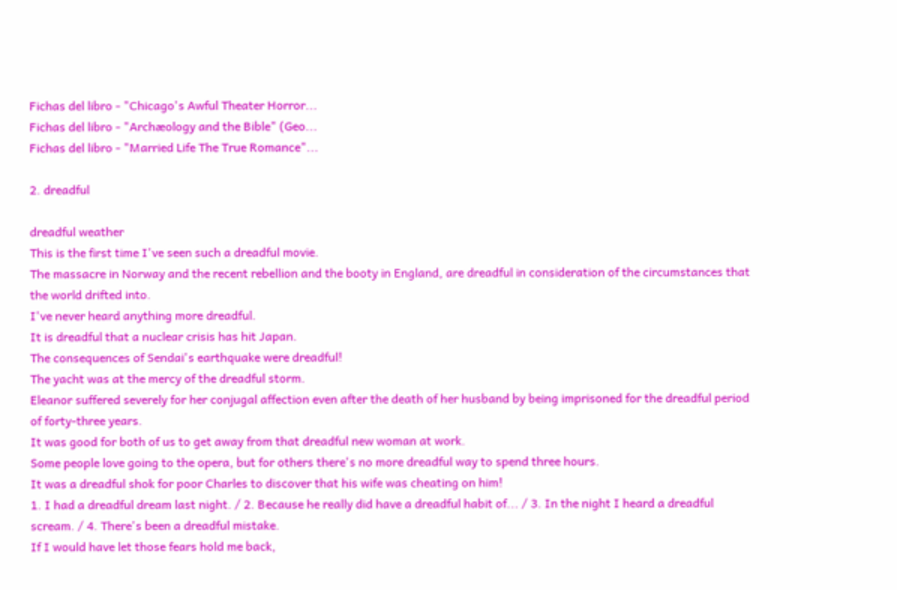Fichas del libro - "Chicago's Awful Theater Horror...
Fichas del libro - "Archæology and the Bible" (Geo...
Fichas del libro - "Married Life The True Romance"...

2. dreadful

dreadful weather
This is the first time I've seen such a dreadful movie.
The massacre in Norway and the recent rebellion and the booty in England, are dreadful in consideration of the circumstances that the world drifted into.
I've never heard anything more dreadful.
It is dreadful that a nuclear crisis has hit Japan.
The consequences of Sendai's earthquake were dreadful!
The yacht was at the mercy of the dreadful storm.
Eleanor suffered severely for her conjugal affection even after the death of her husband by being imprisoned for the dreadful period of forty-three years.
It was good for both of us to get away from that dreadful new woman at work.
Some people love going to the opera, but for others there's no more dreadful way to spend three hours.
It was a dreadful shok for poor Charles to discover that his wife was cheating on him!
1. I had a dreadful dream last night. / 2. Because he really did have a dreadful habit of... / 3. In the night I heard a dreadful scream. / 4. There's been a dreadful mistake.
If I would have let those fears hold me back,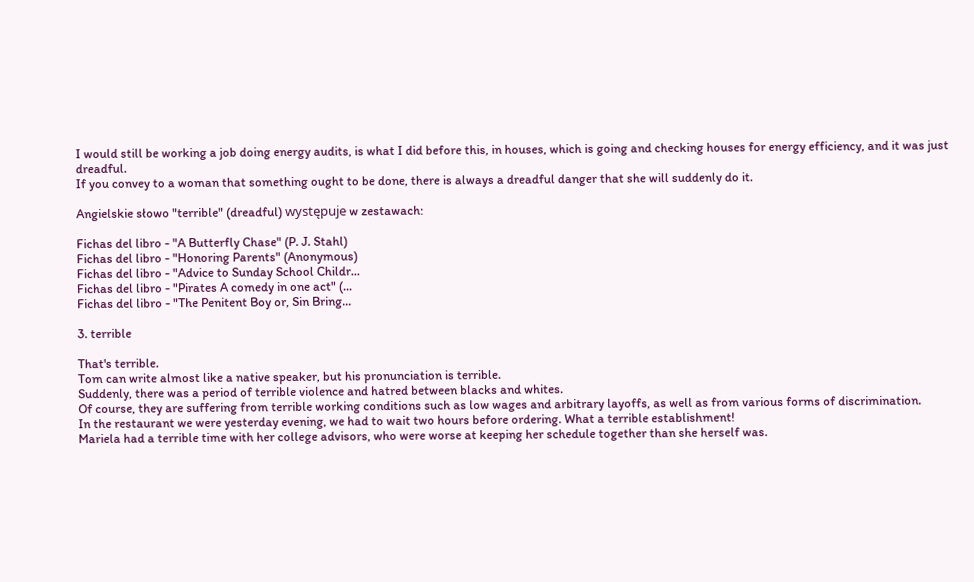I would still be working a job doing energy audits, is what I did before this, in houses, which is going and checking houses for energy efficiency, and it was just dreadful.
If you convey to a woman that something ought to be done, there is always a dreadful danger that she will suddenly do it.

Angielskie słowo "terrible" (dreadful) występuje w zestawach:

Fichas del libro - "A Butterfly Chase" (P. J. Stahl)
Fichas del libro - "Honoring Parents" (Anonymous)
Fichas del libro - "Advice to Sunday School Childr...
Fichas del libro - "Pirates A comedy in one act" (...
Fichas del libro - "The Penitent Boy or, Sin Bring...

3. terrible

That's terrible.
Tom can write almost like a native speaker, but his pronunciation is terrible.
Suddenly, there was a period of terrible violence and hatred between blacks and whites.
Of course, they are suffering from terrible working conditions such as low wages and arbitrary layoffs, as well as from various forms of discrimination.
In the restaurant we were yesterday evening, we had to wait two hours before ordering. What a terrible establishment!
Mariela had a terrible time with her college advisors, who were worse at keeping her schedule together than she herself was.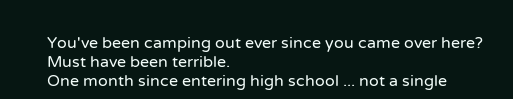You've been camping out ever since you came over here? Must have been terrible.
One month since entering high school ... not a single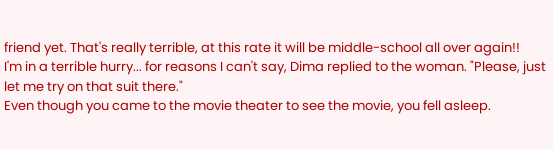friend yet. That's really terrible, at this rate it will be middle-school all over again!!
I'm in a terrible hurry... for reasons I can't say, Dima replied to the woman. "Please, just let me try on that suit there."
Even though you came to the movie theater to see the movie, you fell asleep.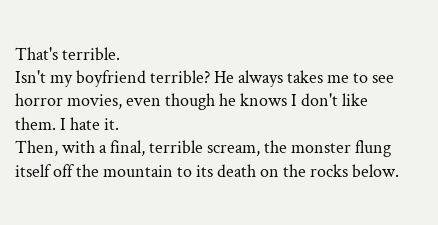That's terrible.
Isn't my boyfriend terrible? He always takes me to see horror movies, even though he knows I don't like them. I hate it.
Then, with a final, terrible scream, the monster flung itself off the mountain to its death on the rocks below.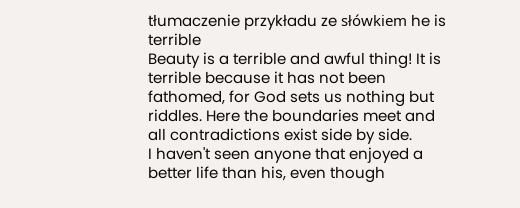tłumaczenie przykładu ze słówkiem he is terrible
Beauty is a terrible and awful thing! It is terrible because it has not been fathomed, for God sets us nothing but riddles. Here the boundaries meet and all contradictions exist side by side.
I haven't seen anyone that enjoyed a better life than his, even though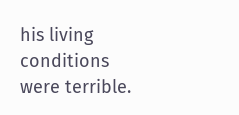his living conditions were terrible.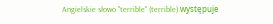Angielskie słowo "terrible" (terrible) występuje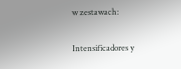w zestawach:

Intensificadores y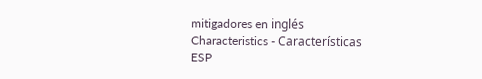mitigadores en inglés
Characteristics - Características
ESP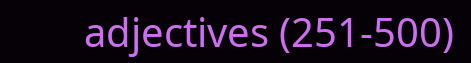adjectives (251-500)